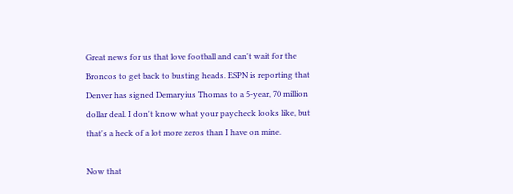Great news for us that love football and can't wait for the Broncos to get back to busting heads. ESPN is reporting that Denver has signed Demaryius Thomas to a 5-year, 70 million dollar deal. I don't know what your paycheck looks like, but that's a heck of a lot more zeros than I have on mine.

Now that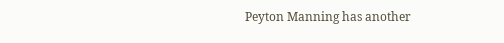Peyton Manning has another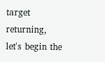target returning, let's begin the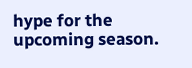hype for the upcoming season.